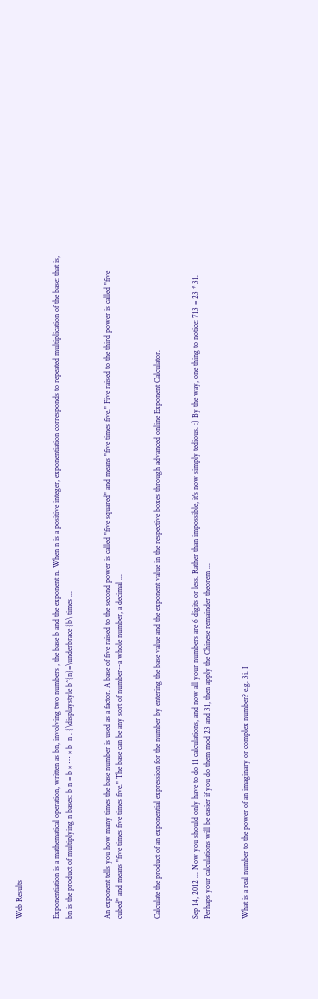Web Results


Exponentiation is a mathematical operation, written as bn, involving two numbers , the base b and the exponent n. When n is a positive integer, exponentiation corresponds to repeated multiplication of the base: that is, bn is the product of multiplying n bases: b n = b × ⋯ × b  n . {\displaystyle b^{n}=\underbrace {b\ times ...


An exponent tells you how many times the base number is used as a factor. A base of five raised to the second power is called "five squared" and means "five times five." Five raised to the third power is called "five cubed" and means "five times five times five." The base can be any sort of number--a whole number, a decimal ...


Calculate the product of an exponential expression for the number by entering the base value and the exponent value in the respective boxes through advanced online Exponent Calculator.


Sep 14, 2012 ... Now you should only have to do 11 calculations, and now all your numbers are 6 digits or less. Rather than impossible, it's now simply tedious. :) By the way, one thing to notice: 713 = 23 * 31. Perhaps your calculations will be easier if you do them mod 23 and 31, then apply the Chinese remainder theorem ...


What is a real number to the power of an imaginary or complex number? e.g. 3i. I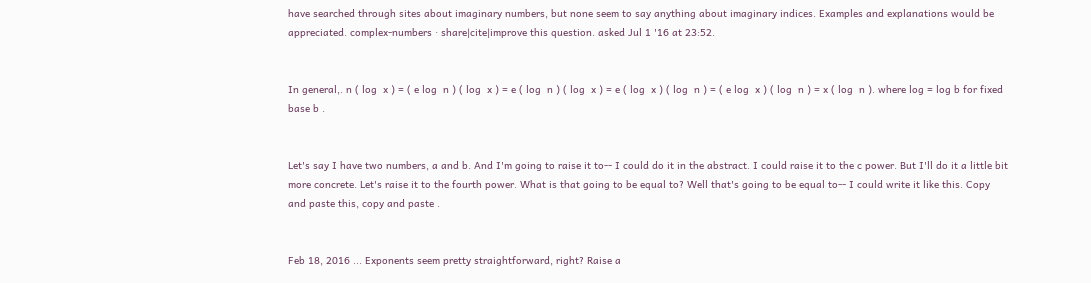have searched through sites about imaginary numbers, but none seem to say anything about imaginary indices. Examples and explanations would be appreciated. complex-numbers · share|cite|improve this question. asked Jul 1 '16 at 23:52.


In general,. n ( log  x ) = ( e log  n ) ( log  x ) = e ( log  n ) ( log  x ) = e ( log  x ) ( log  n ) = ( e log  x ) ( log  n ) = x ( log  n ). where log = log b for fixed base b .


Let's say I have two numbers, a and b. And I'm going to raise it to-- I could do it in the abstract. I could raise it to the c power. But I'll do it a little bit more concrete. Let's raise it to the fourth power. What is that going to be equal to? Well that's going to be equal to-- I could write it like this. Copy and paste this, copy and paste .


Feb 18, 2016 ... Exponents seem pretty straightforward, right? Raise a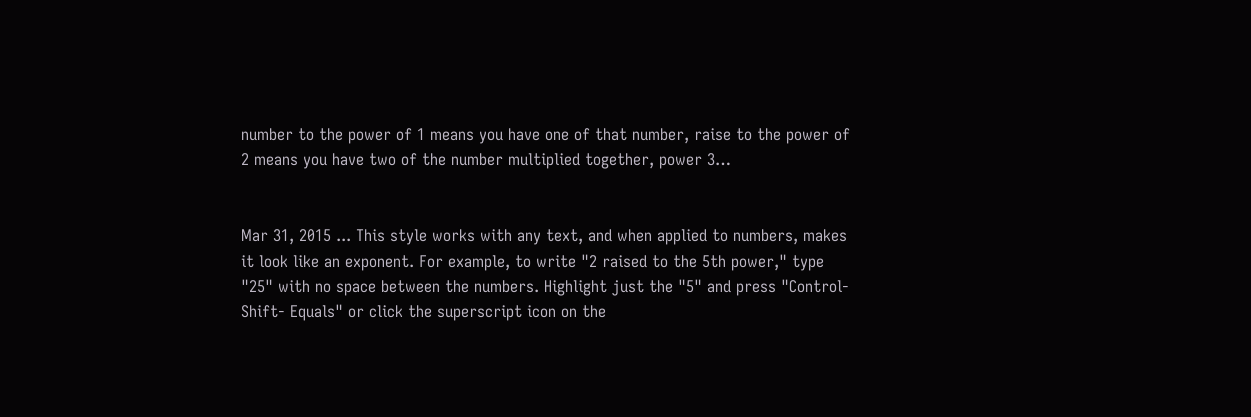number to the power of 1 means you have one of that number, raise to the power of 2 means you have two of the number multiplied together, power 3…


Mar 31, 2015 ... This style works with any text, and when applied to numbers, makes it look like an exponent. For example, to write "2 raised to the 5th power," type "25" with no space between the numbers. Highlight just the "5" and press "Control-Shift- Equals" or click the superscript icon on the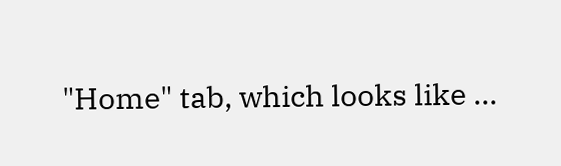"Home" tab, which looks like ...